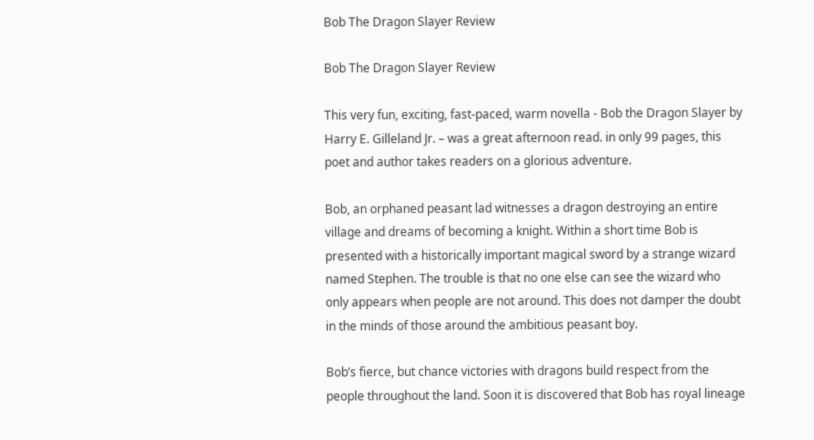Bob The Dragon Slayer Review

Bob The Dragon Slayer Review

This very fun, exciting, fast-paced, warm novella - Bob the Dragon Slayer by Harry E. Gilleland Jr. – was a great afternoon read. in only 99 pages, this poet and author takes readers on a glorious adventure.

Bob, an orphaned peasant lad witnesses a dragon destroying an entire village and dreams of becoming a knight. Within a short time Bob is presented with a historically important magical sword by a strange wizard named Stephen. The trouble is that no one else can see the wizard who only appears when people are not around. This does not damper the doubt in the minds of those around the ambitious peasant boy.

Bob’s fierce, but chance victories with dragons build respect from the people throughout the land. Soon it is discovered that Bob has royal lineage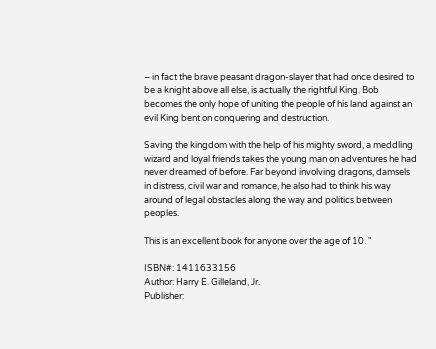– in fact the brave peasant dragon-slayer that had once desired to be a knight above all else, is actually the rightful King. Bob becomes the only hope of uniting the people of his land against an evil King bent on conquering and destruction.

Saving the kingdom with the help of his mighty sword, a meddling wizard and loyal friends takes the young man on adventures he had never dreamed of before. Far beyond involving dragons, damsels in distress, civil war and romance, he also had to think his way around of legal obstacles along the way and politics between peoples.

This is an excellent book for anyone over the age of 10. "

ISBN#: 1411633156
Author: Harry E. Gilleland, Jr.
Publisher: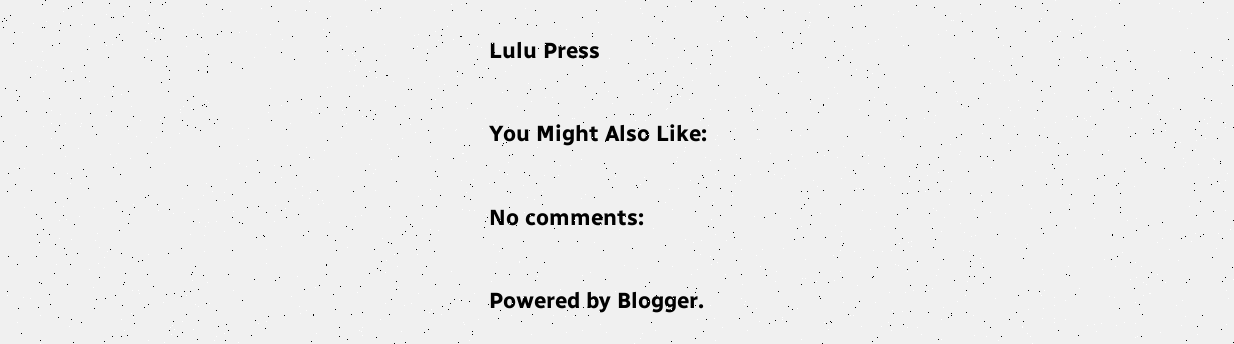Lulu Press

You Might Also Like:

No comments:

Powered by Blogger.